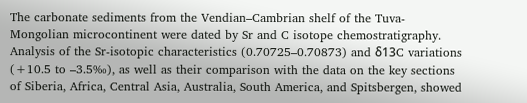The carbonate sediments from the Vendian–Cambrian shelf of the Tuva-Mongolian microcontinent were dated by Sr and C isotope chemostratigraphy. Analysis of the Sr-isotopic characteristics (0.70725–0.70873) and δ13C variations (+10.5 to –3.5‰), as well as their comparison with the data on the key sections of Siberia, Africa, Central Asia, Australia, South America, and Spitsbergen, showed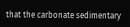that the carbonate sedimentary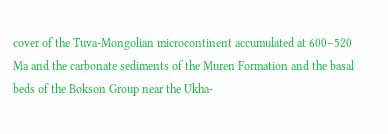cover of the Tuva-Mongolian microcontinent accumulated at 600–520 Ma and the carbonate sediments of the Muren Formation and the basal beds of the Bokson Group near the Ukha-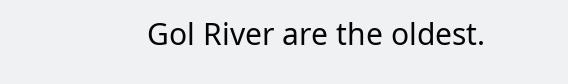Gol River are the oldest.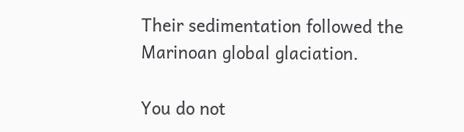Their sedimentation followed the Marinoan global glaciation.

You do not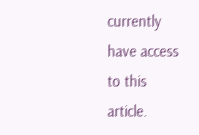currently have access to this article.